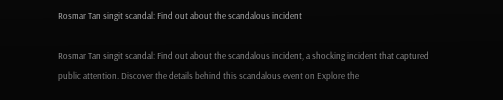Rosmar Tan singit scandal: Find out about the scandalous incident

Rosmar Tan singit scandal: Find out about the scandalous incident, a shocking incident that captured public attention. Discover the details behind this scandalous event on Explore the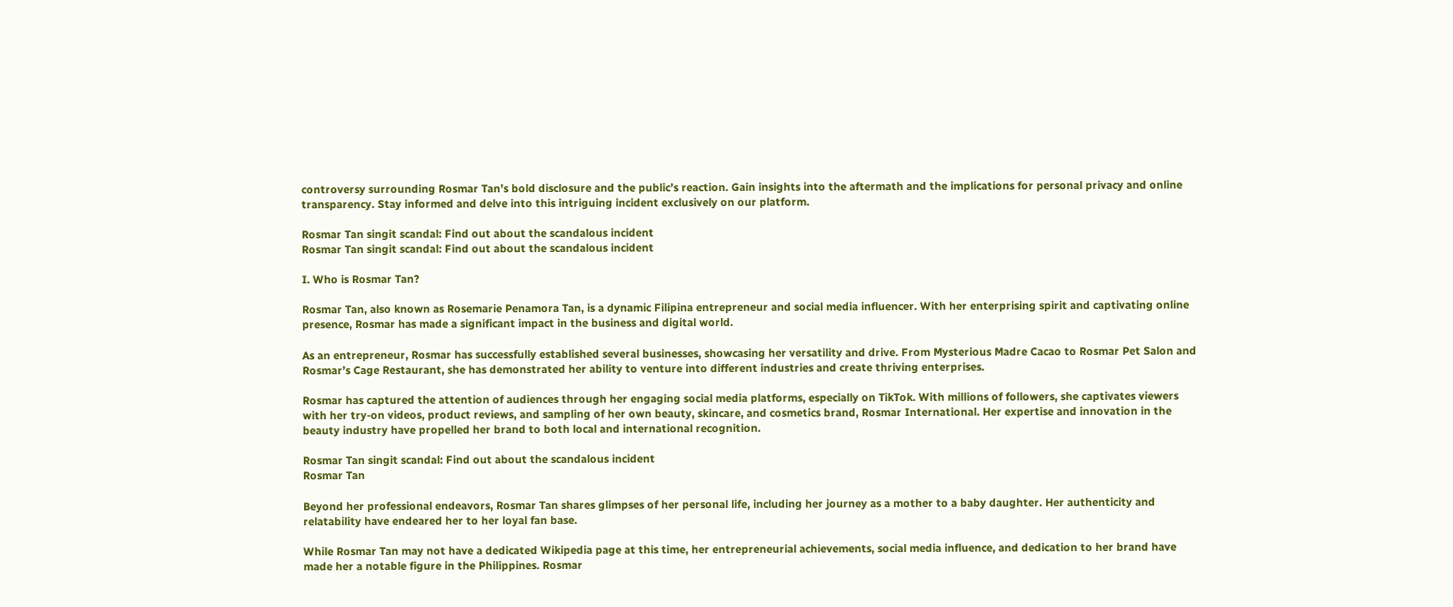controversy surrounding Rosmar Tan’s bold disclosure and the public’s reaction. Gain insights into the aftermath and the implications for personal privacy and online transparency. Stay informed and delve into this intriguing incident exclusively on our platform.

Rosmar Tan singit scandal: Find out about the scandalous incident
Rosmar Tan singit scandal: Find out about the scandalous incident

I. Who is Rosmar Tan?

Rosmar Tan, also known as Rosemarie Penamora Tan, is a dynamic Filipina entrepreneur and social media influencer. With her enterprising spirit and captivating online presence, Rosmar has made a significant impact in the business and digital world.

As an entrepreneur, Rosmar has successfully established several businesses, showcasing her versatility and drive. From Mysterious Madre Cacao to Rosmar Pet Salon and Rosmar’s Cage Restaurant, she has demonstrated her ability to venture into different industries and create thriving enterprises.

Rosmar has captured the attention of audiences through her engaging social media platforms, especially on TikTok. With millions of followers, she captivates viewers with her try-on videos, product reviews, and sampling of her own beauty, skincare, and cosmetics brand, Rosmar International. Her expertise and innovation in the beauty industry have propelled her brand to both local and international recognition.

Rosmar Tan singit scandal: Find out about the scandalous incident
Rosmar Tan

Beyond her professional endeavors, Rosmar Tan shares glimpses of her personal life, including her journey as a mother to a baby daughter. Her authenticity and relatability have endeared her to her loyal fan base.

While Rosmar Tan may not have a dedicated Wikipedia page at this time, her entrepreneurial achievements, social media influence, and dedication to her brand have made her a notable figure in the Philippines. Rosmar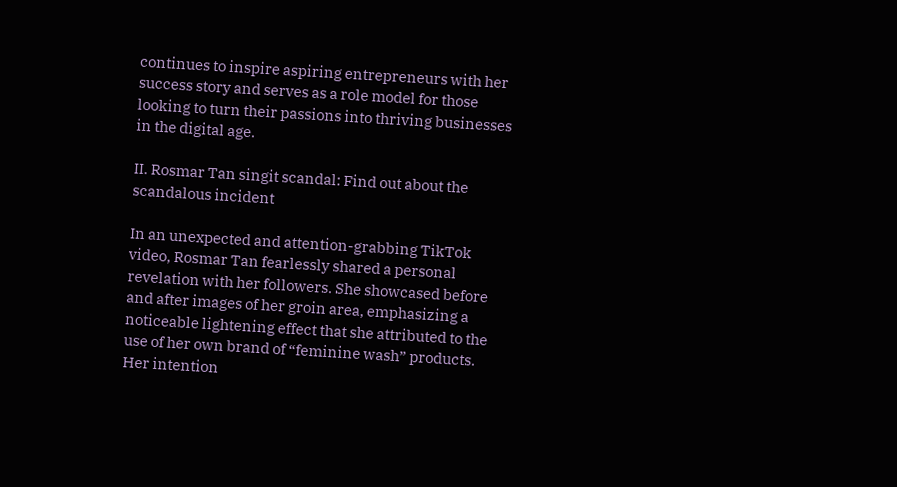continues to inspire aspiring entrepreneurs with her success story and serves as a role model for those looking to turn their passions into thriving businesses in the digital age.

II. Rosmar Tan singit scandal: Find out about the scandalous incident

In an unexpected and attention-grabbing TikTok video, Rosmar Tan fearlessly shared a personal revelation with her followers. She showcased before and after images of her groin area, emphasizing a noticeable lightening effect that she attributed to the use of her own brand of “feminine wash” products. Her intention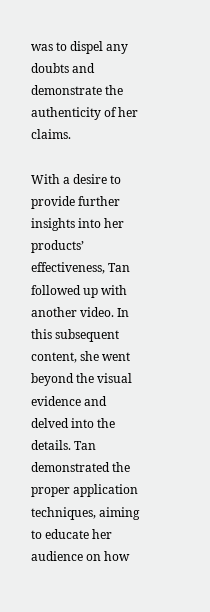was to dispel any doubts and demonstrate the authenticity of her claims.

With a desire to provide further insights into her products’ effectiveness, Tan followed up with another video. In this subsequent content, she went beyond the visual evidence and delved into the details. Tan demonstrated the proper application techniques, aiming to educate her audience on how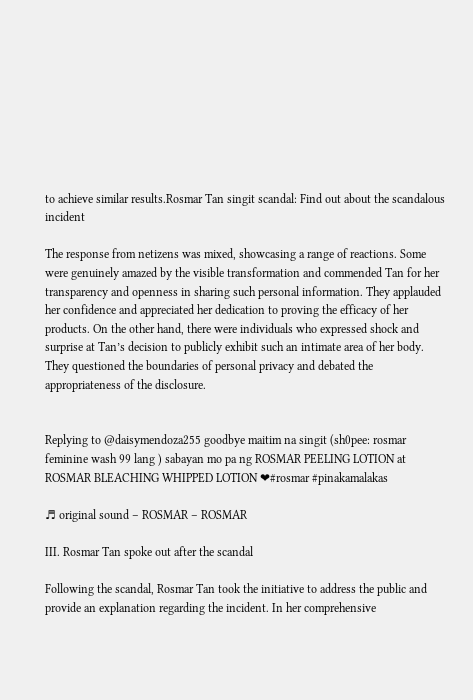to achieve similar results.Rosmar Tan singit scandal: Find out about the scandalous incident

The response from netizens was mixed, showcasing a range of reactions. Some were genuinely amazed by the visible transformation and commended Tan for her transparency and openness in sharing such personal information. They applauded her confidence and appreciated her dedication to proving the efficacy of her products. On the other hand, there were individuals who expressed shock and surprise at Tan’s decision to publicly exhibit such an intimate area of her body. They questioned the boundaries of personal privacy and debated the appropriateness of the disclosure.


Replying to @daisymendoza255 goodbye maitim na singit (sh0pee: rosmar feminine wash 99 lang ) sabayan mo pa ng ROSMAR PEELING LOTION at ROSMAR BLEACHING WHIPPED LOTION ❤#rosmar #pinakamalakas

♬ original sound – ROSMAR – ROSMAR

III. Rosmar Tan spoke out after the scandal

Following the scandal, Rosmar Tan took the initiative to address the public and provide an explanation regarding the incident. In her comprehensive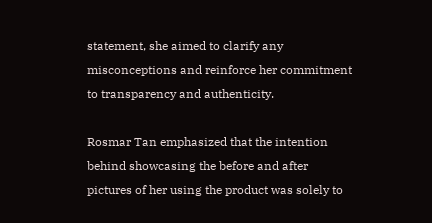statement, she aimed to clarify any misconceptions and reinforce her commitment to transparency and authenticity.

Rosmar Tan emphasized that the intention behind showcasing the before and after pictures of her using the product was solely to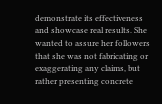demonstrate its effectiveness and showcase real results. She wanted to assure her followers that she was not fabricating or exaggerating any claims, but rather presenting concrete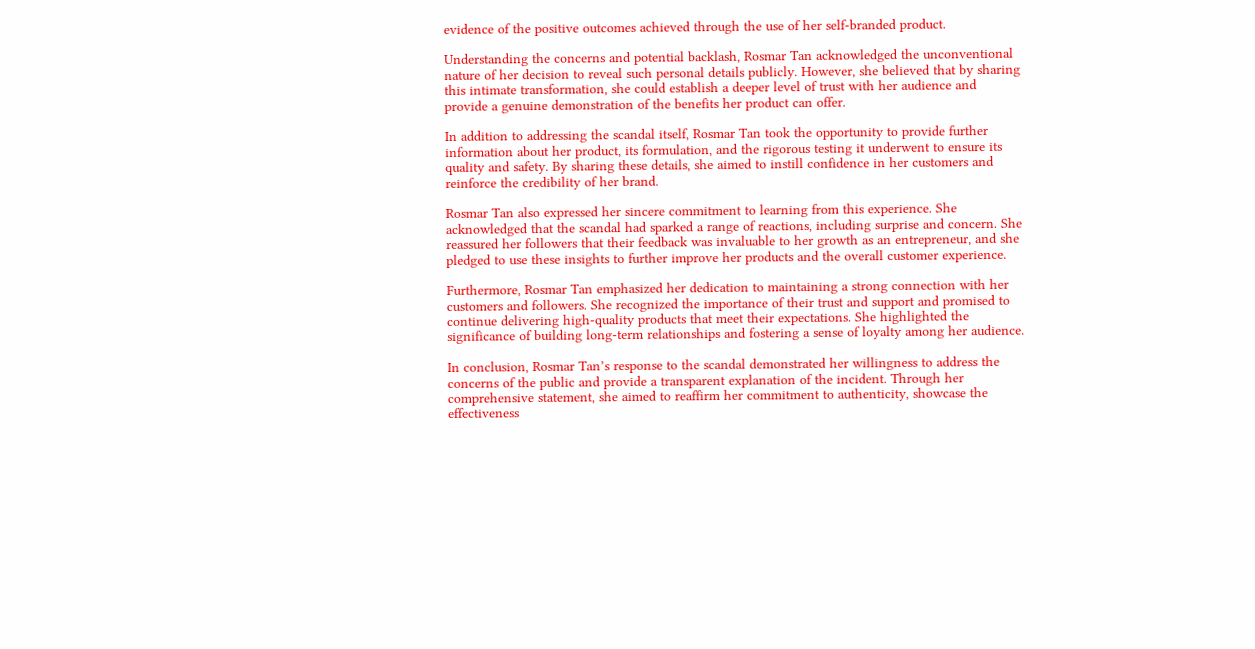evidence of the positive outcomes achieved through the use of her self-branded product.

Understanding the concerns and potential backlash, Rosmar Tan acknowledged the unconventional nature of her decision to reveal such personal details publicly. However, she believed that by sharing this intimate transformation, she could establish a deeper level of trust with her audience and provide a genuine demonstration of the benefits her product can offer.

In addition to addressing the scandal itself, Rosmar Tan took the opportunity to provide further information about her product, its formulation, and the rigorous testing it underwent to ensure its quality and safety. By sharing these details, she aimed to instill confidence in her customers and reinforce the credibility of her brand.

Rosmar Tan also expressed her sincere commitment to learning from this experience. She acknowledged that the scandal had sparked a range of reactions, including surprise and concern. She reassured her followers that their feedback was invaluable to her growth as an entrepreneur, and she pledged to use these insights to further improve her products and the overall customer experience.

Furthermore, Rosmar Tan emphasized her dedication to maintaining a strong connection with her customers and followers. She recognized the importance of their trust and support and promised to continue delivering high-quality products that meet their expectations. She highlighted the significance of building long-term relationships and fostering a sense of loyalty among her audience.

In conclusion, Rosmar Tan’s response to the scandal demonstrated her willingness to address the concerns of the public and provide a transparent explanation of the incident. Through her comprehensive statement, she aimed to reaffirm her commitment to authenticity, showcase the effectiveness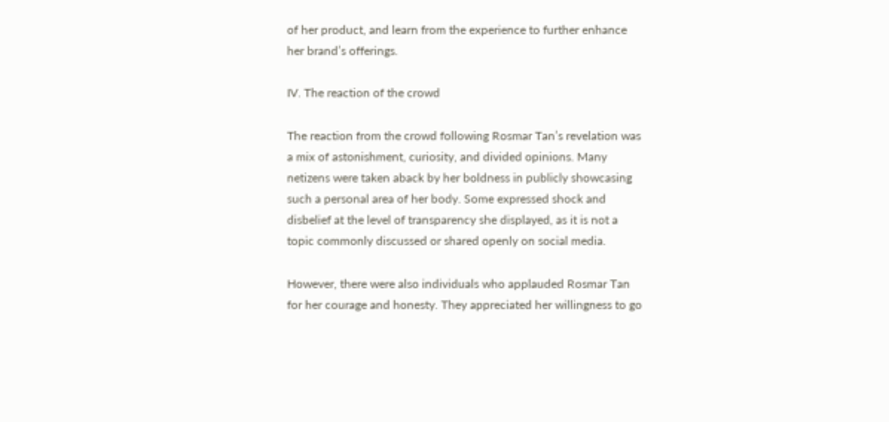of her product, and learn from the experience to further enhance her brand’s offerings.

IV. The reaction of the crowd

The reaction from the crowd following Rosmar Tan’s revelation was a mix of astonishment, curiosity, and divided opinions. Many netizens were taken aback by her boldness in publicly showcasing such a personal area of her body. Some expressed shock and disbelief at the level of transparency she displayed, as it is not a topic commonly discussed or shared openly on social media.

However, there were also individuals who applauded Rosmar Tan for her courage and honesty. They appreciated her willingness to go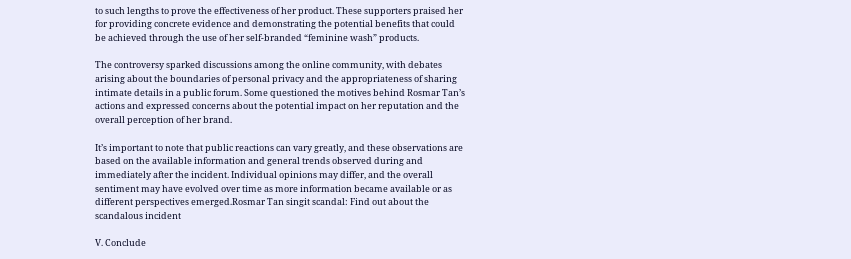to such lengths to prove the effectiveness of her product. These supporters praised her for providing concrete evidence and demonstrating the potential benefits that could be achieved through the use of her self-branded “feminine wash” products.

The controversy sparked discussions among the online community, with debates arising about the boundaries of personal privacy and the appropriateness of sharing intimate details in a public forum. Some questioned the motives behind Rosmar Tan’s actions and expressed concerns about the potential impact on her reputation and the overall perception of her brand.

It’s important to note that public reactions can vary greatly, and these observations are based on the available information and general trends observed during and immediately after the incident. Individual opinions may differ, and the overall sentiment may have evolved over time as more information became available or as different perspectives emerged.Rosmar Tan singit scandal: Find out about the scandalous incident

V. Conclude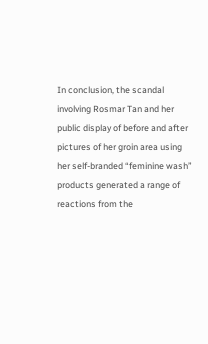In conclusion, the scandal involving Rosmar Tan and her public display of before and after pictures of her groin area using her self-branded “feminine wash” products generated a range of reactions from the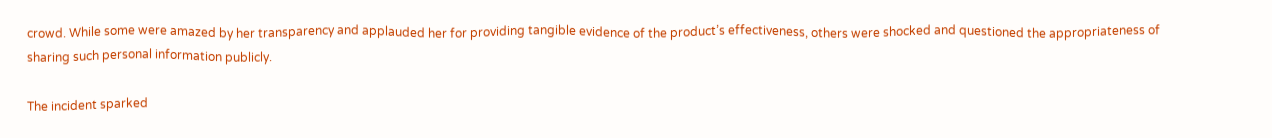crowd. While some were amazed by her transparency and applauded her for providing tangible evidence of the product’s effectiveness, others were shocked and questioned the appropriateness of sharing such personal information publicly.

The incident sparked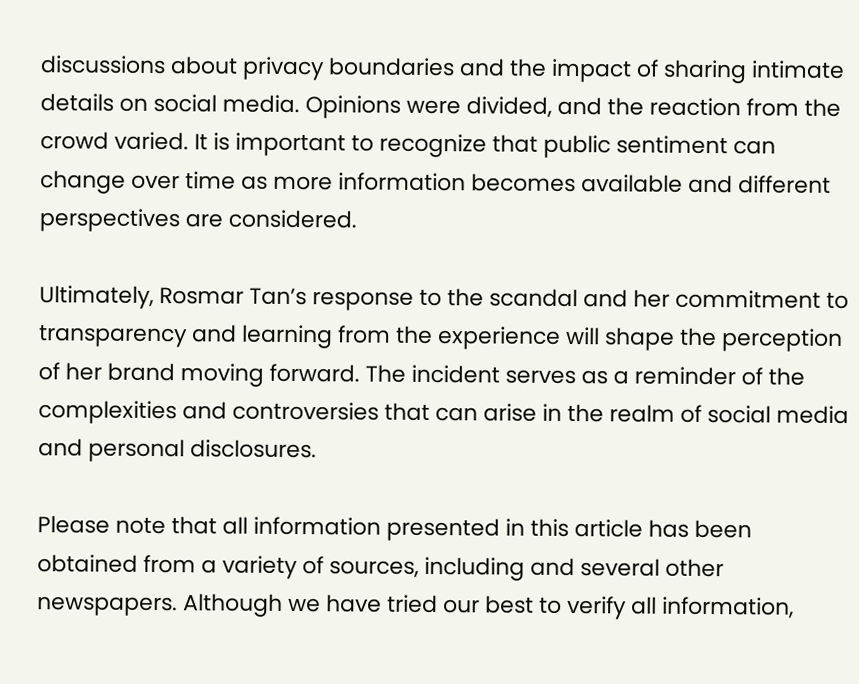discussions about privacy boundaries and the impact of sharing intimate details on social media. Opinions were divided, and the reaction from the crowd varied. It is important to recognize that public sentiment can change over time as more information becomes available and different perspectives are considered.

Ultimately, Rosmar Tan’s response to the scandal and her commitment to transparency and learning from the experience will shape the perception of her brand moving forward. The incident serves as a reminder of the complexities and controversies that can arise in the realm of social media and personal disclosures.

Please note that all information presented in this article has been obtained from a variety of sources, including and several other newspapers. Although we have tried our best to verify all information,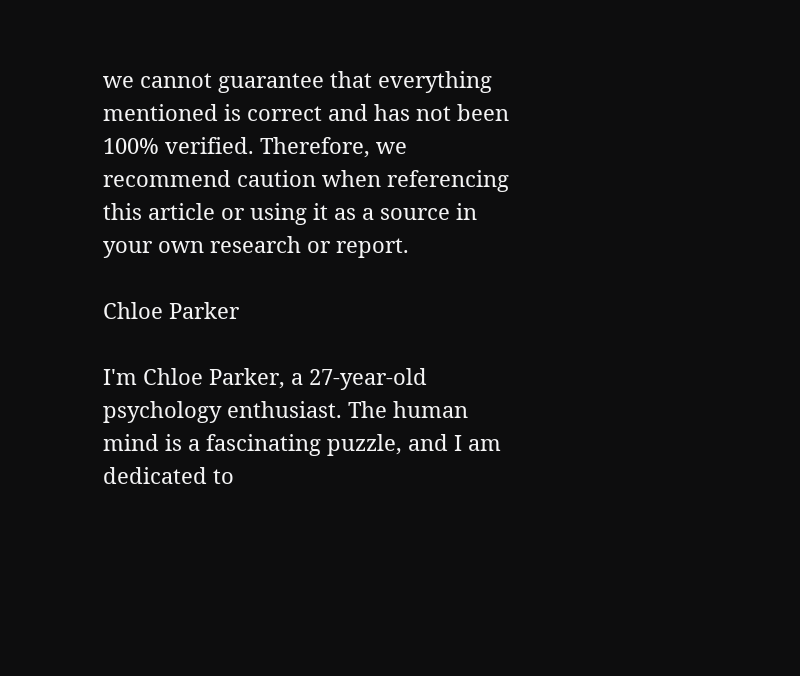we cannot guarantee that everything mentioned is correct and has not been 100% verified. Therefore, we recommend caution when referencing this article or using it as a source in your own research or report.

Chloe Parker

I'm Chloe Parker, a 27-year-old psychology enthusiast. The human mind is a fascinating puzzle, and I am dedicated to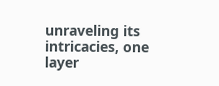unraveling its intricacies, one layer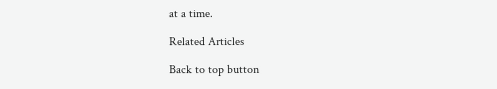at a time.

Related Articles

Back to top button